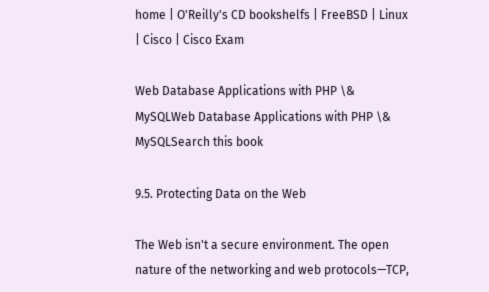home | O'Reilly's CD bookshelfs | FreeBSD | Linux | Cisco | Cisco Exam

Web Database Applications with PHP \& MySQLWeb Database Applications with PHP \& MySQLSearch this book

9.5. Protecting Data on the Web

The Web isn't a secure environment. The open nature of the networking and web protocols—TCP,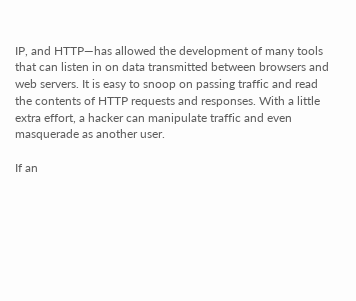IP, and HTTP—has allowed the development of many tools that can listen in on data transmitted between browsers and web servers. It is easy to snoop on passing traffic and read the contents of HTTP requests and responses. With a little extra effort, a hacker can manipulate traffic and even masquerade as another user.

If an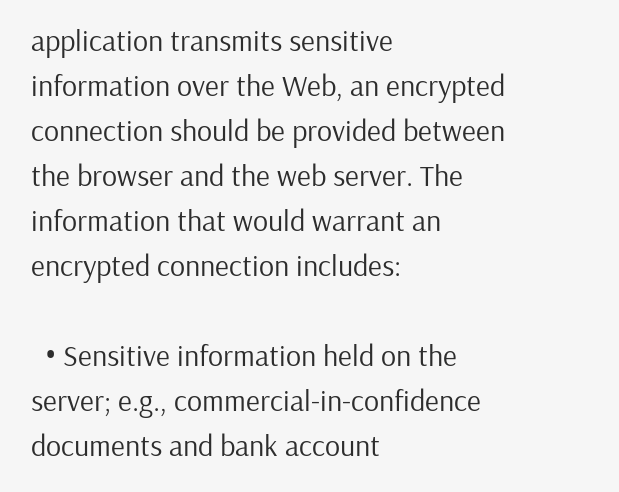application transmits sensitive information over the Web, an encrypted connection should be provided between the browser and the web server. The information that would warrant an encrypted connection includes:

  • Sensitive information held on the server; e.g., commercial-in-confidence documents and bank account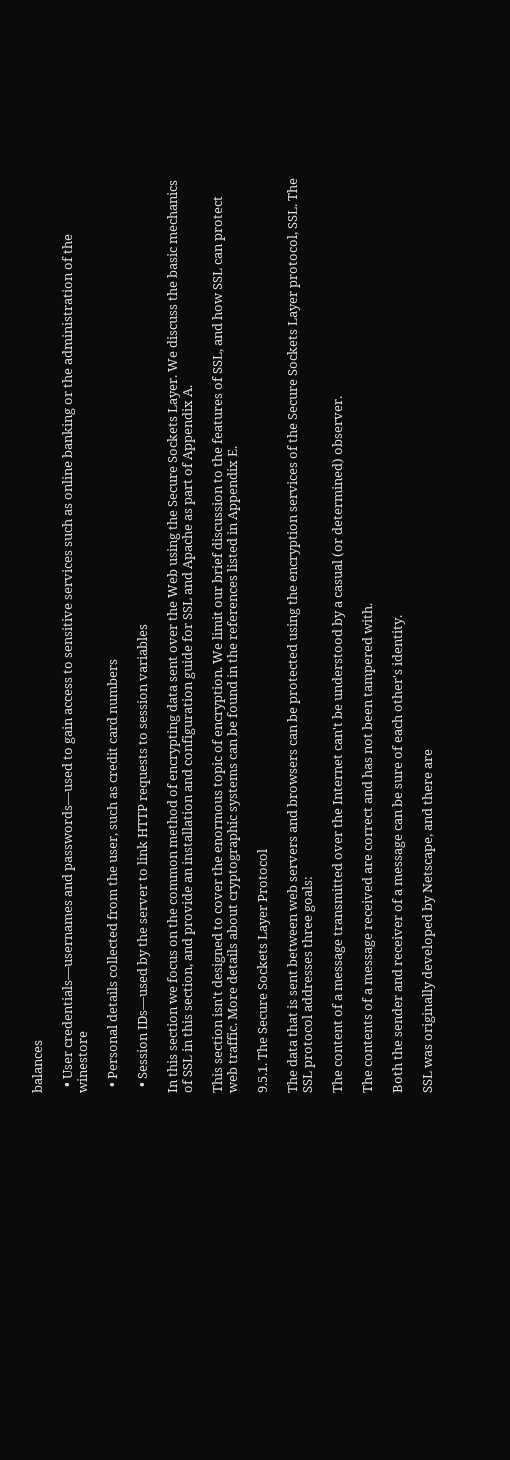balances

  • User credentials—usernames and passwords—used to gain access to sensitive services such as online banking or the administration of the winestore

  • Personal details collected from the user, such as credit card numbers

  • Session IDs—used by the server to link HTTP requests to session variables

In this section we focus on the common method of encrypting data sent over the Web using the Secure Sockets Layer. We discuss the basic mechanics of SSL in this section, and provide an installation and configuration guide for SSL and Apache as part of Appendix A.

This section isn't designed to cover the enormous topic of encryption. We limit our brief discussion to the features of SSL, and how SSL can protect web traffic. More details about cryptographic systems can be found in the references listed in Appendix E.

9.5.1. The Secure Sockets Layer Protocol

The data that is sent between web servers and browsers can be protected using the encryption services of the Secure Sockets Layer protocol, SSL. The SSL protocol addresses three goals:

The content of a message transmitted over the Internet can't be understood by a casual (or determined) observer.

The contents of a message received are correct and has not been tampered with.

Both the sender and receiver of a message can be sure of each other's identity.

SSL was originally developed by Netscape, and there are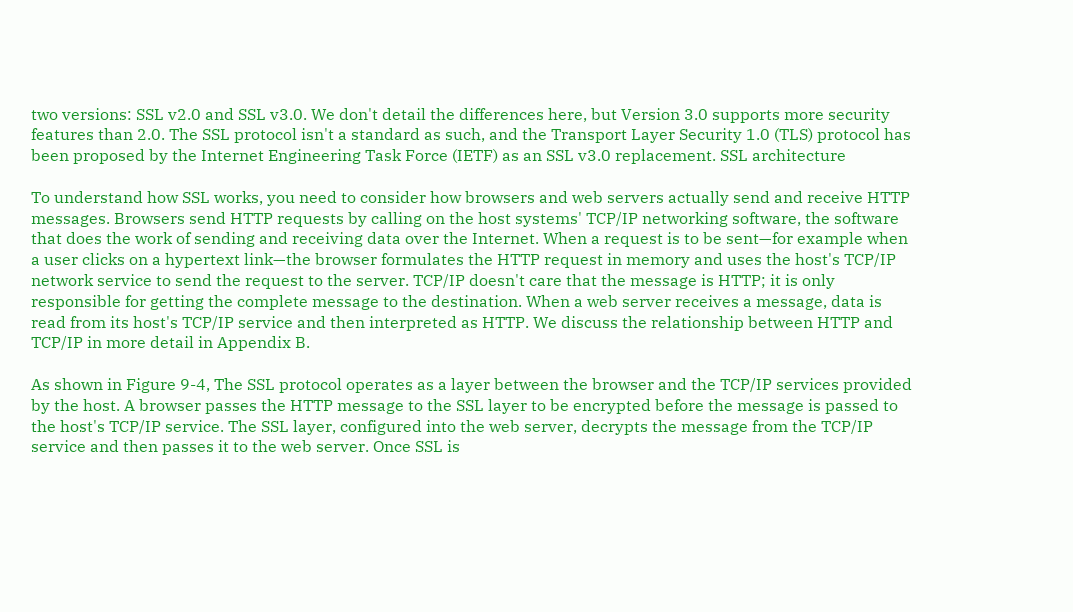two versions: SSL v2.0 and SSL v3.0. We don't detail the differences here, but Version 3.0 supports more security features than 2.0. The SSL protocol isn't a standard as such, and the Transport Layer Security 1.0 (TLS) protocol has been proposed by the Internet Engineering Task Force (IETF) as an SSL v3.0 replacement. SSL architecture

To understand how SSL works, you need to consider how browsers and web servers actually send and receive HTTP messages. Browsers send HTTP requests by calling on the host systems' TCP/IP networking software, the software that does the work of sending and receiving data over the Internet. When a request is to be sent—for example when a user clicks on a hypertext link—the browser formulates the HTTP request in memory and uses the host's TCP/IP network service to send the request to the server. TCP/IP doesn't care that the message is HTTP; it is only responsible for getting the complete message to the destination. When a web server receives a message, data is read from its host's TCP/IP service and then interpreted as HTTP. We discuss the relationship between HTTP and TCP/IP in more detail in Appendix B.

As shown in Figure 9-4, The SSL protocol operates as a layer between the browser and the TCP/IP services provided by the host. A browser passes the HTTP message to the SSL layer to be encrypted before the message is passed to the host's TCP/IP service. The SSL layer, configured into the web server, decrypts the message from the TCP/IP service and then passes it to the web server. Once SSL is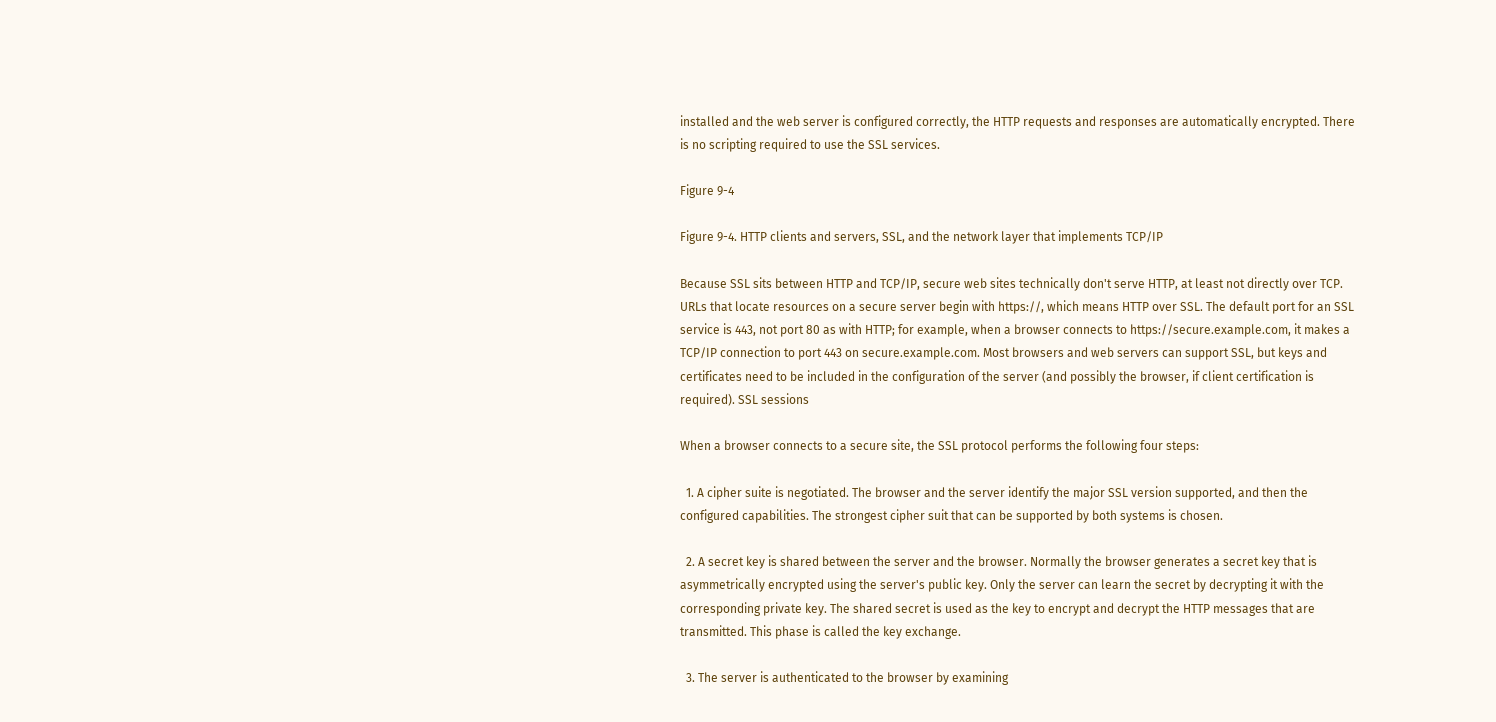installed and the web server is configured correctly, the HTTP requests and responses are automatically encrypted. There is no scripting required to use the SSL services.

Figure 9-4

Figure 9-4. HTTP clients and servers, SSL, and the network layer that implements TCP/IP

Because SSL sits between HTTP and TCP/IP, secure web sites technically don't serve HTTP, at least not directly over TCP. URLs that locate resources on a secure server begin with https://, which means HTTP over SSL. The default port for an SSL service is 443, not port 80 as with HTTP; for example, when a browser connects to https://secure.example.com, it makes a TCP/IP connection to port 443 on secure.example.com. Most browsers and web servers can support SSL, but keys and certificates need to be included in the configuration of the server (and possibly the browser, if client certification is required). SSL sessions

When a browser connects to a secure site, the SSL protocol performs the following four steps:

  1. A cipher suite is negotiated. The browser and the server identify the major SSL version supported, and then the configured capabilities. The strongest cipher suit that can be supported by both systems is chosen.

  2. A secret key is shared between the server and the browser. Normally the browser generates a secret key that is asymmetrically encrypted using the server's public key. Only the server can learn the secret by decrypting it with the corresponding private key. The shared secret is used as the key to encrypt and decrypt the HTTP messages that are transmitted. This phase is called the key exchange.

  3. The server is authenticated to the browser by examining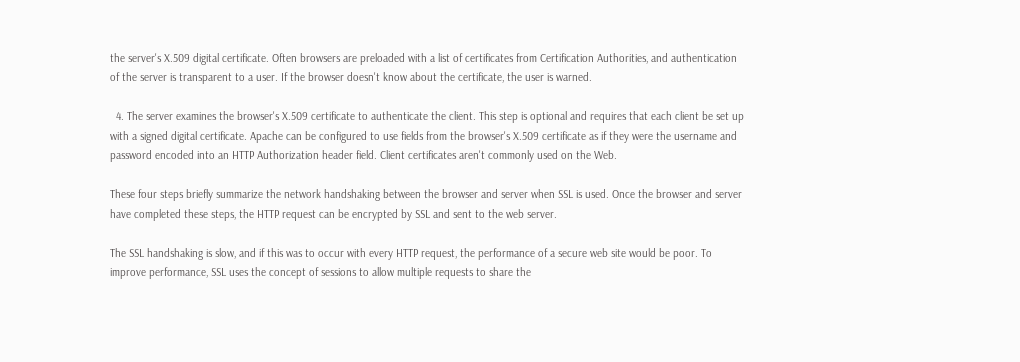the server's X.509 digital certificate. Often browsers are preloaded with a list of certificates from Certification Authorities, and authentication of the server is transparent to a user. If the browser doesn't know about the certificate, the user is warned.

  4. The server examines the browser's X.509 certificate to authenticate the client. This step is optional and requires that each client be set up with a signed digital certificate. Apache can be configured to use fields from the browser's X.509 certificate as if they were the username and password encoded into an HTTP Authorization header field. Client certificates aren't commonly used on the Web.

These four steps briefly summarize the network handshaking between the browser and server when SSL is used. Once the browser and server have completed these steps, the HTTP request can be encrypted by SSL and sent to the web server.

The SSL handshaking is slow, and if this was to occur with every HTTP request, the performance of a secure web site would be poor. To improve performance, SSL uses the concept of sessions to allow multiple requests to share the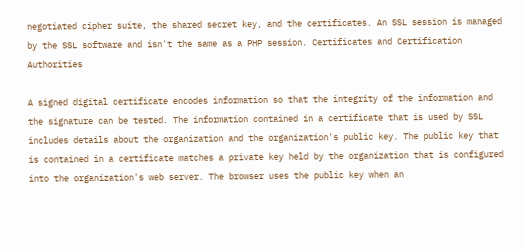negotiated cipher suite, the shared secret key, and the certificates. An SSL session is managed by the SSL software and isn't the same as a PHP session. Certificates and Certification Authorities

A signed digital certificate encodes information so that the integrity of the information and the signature can be tested. The information contained in a certificate that is used by SSL includes details about the organization and the organization's public key. The public key that is contained in a certificate matches a private key held by the organization that is configured into the organization's web server. The browser uses the public key when an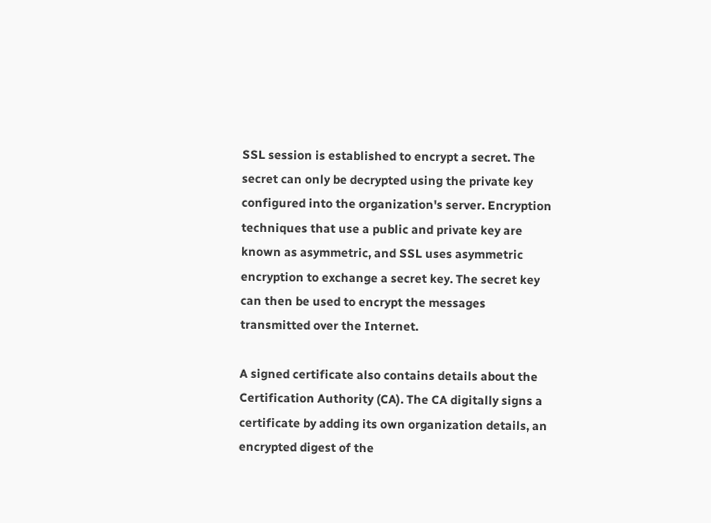SSL session is established to encrypt a secret. The secret can only be decrypted using the private key configured into the organization's server. Encryption techniques that use a public and private key are known as asymmetric, and SSL uses asymmetric encryption to exchange a secret key. The secret key can then be used to encrypt the messages transmitted over the Internet.

A signed certificate also contains details about the Certification Authority (CA). The CA digitally signs a certificate by adding its own organization details, an encrypted digest of the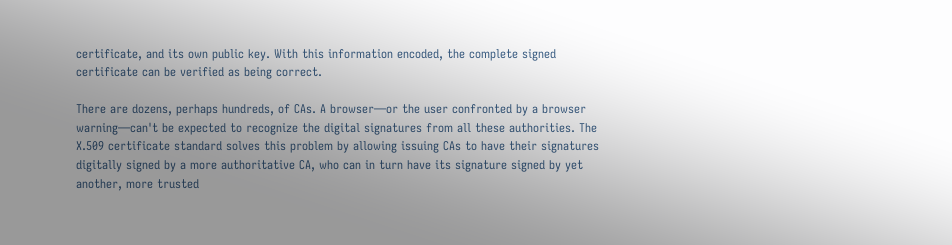certificate, and its own public key. With this information encoded, the complete signed certificate can be verified as being correct.

There are dozens, perhaps hundreds, of CAs. A browser—or the user confronted by a browser warning—can't be expected to recognize the digital signatures from all these authorities. The X.509 certificate standard solves this problem by allowing issuing CAs to have their signatures digitally signed by a more authoritative CA, who can in turn have its signature signed by yet another, more trusted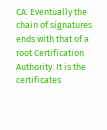CA. Eventually the chain of signatures ends with that of a root Certification Authority. It is the certificates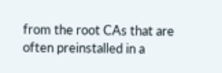from the root CAs that are often preinstalled in a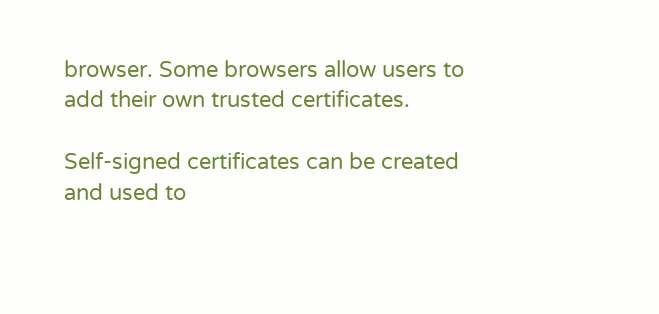browser. Some browsers allow users to add their own trusted certificates.

Self-signed certificates can be created and used to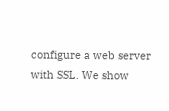configure a web server with SSL. We show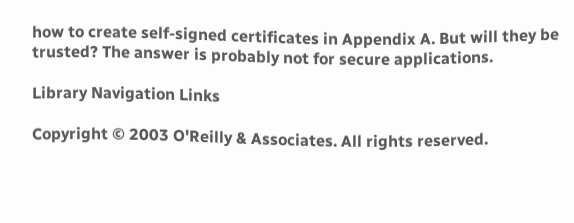how to create self-signed certificates in Appendix A. But will they be trusted? The answer is probably not for secure applications.

Library Navigation Links

Copyright © 2003 O'Reilly & Associates. All rights reserved.